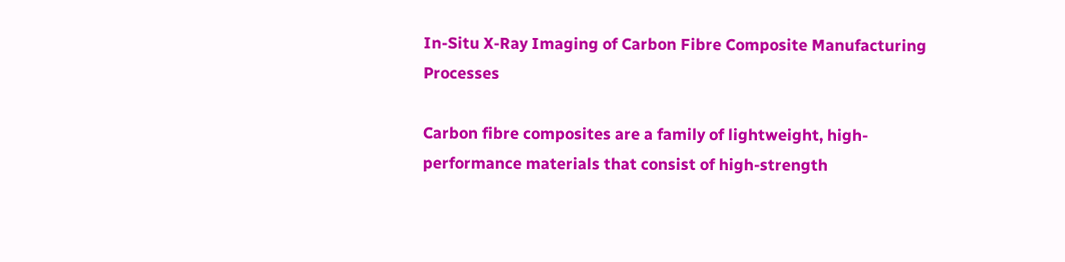In-Situ X-Ray Imaging of Carbon Fibre Composite Manufacturing Processes

Carbon fibre composites are a family of lightweight, high-performance materials that consist of high-strength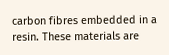carbon fibres embedded in a resin. These materials are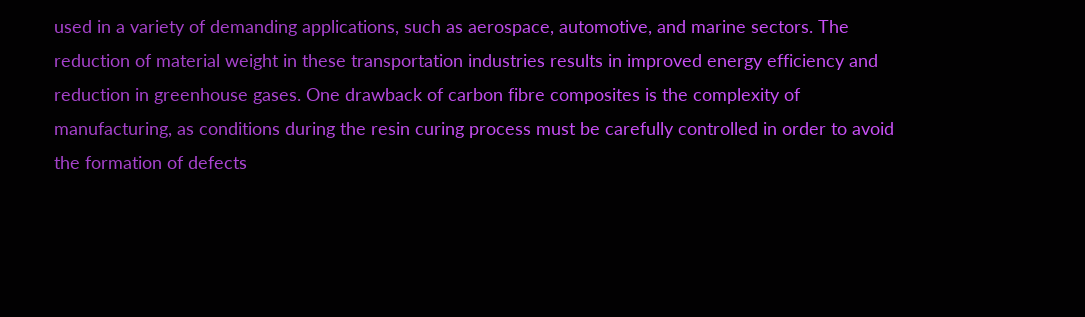used in a variety of demanding applications, such as aerospace, automotive, and marine sectors. The reduction of material weight in these transportation industries results in improved energy efficiency and reduction in greenhouse gases. One drawback of carbon fibre composites is the complexity of manufacturing, as conditions during the resin curing process must be carefully controlled in order to avoid the formation of defects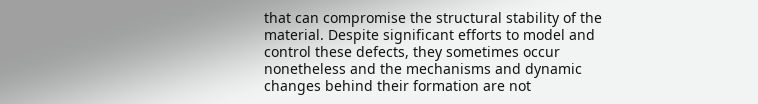that can compromise the structural stability of the material. Despite significant efforts to model and control these defects, they sometimes occur nonetheless and the mechanisms and dynamic changes behind their formation are not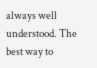always well understood. The best way to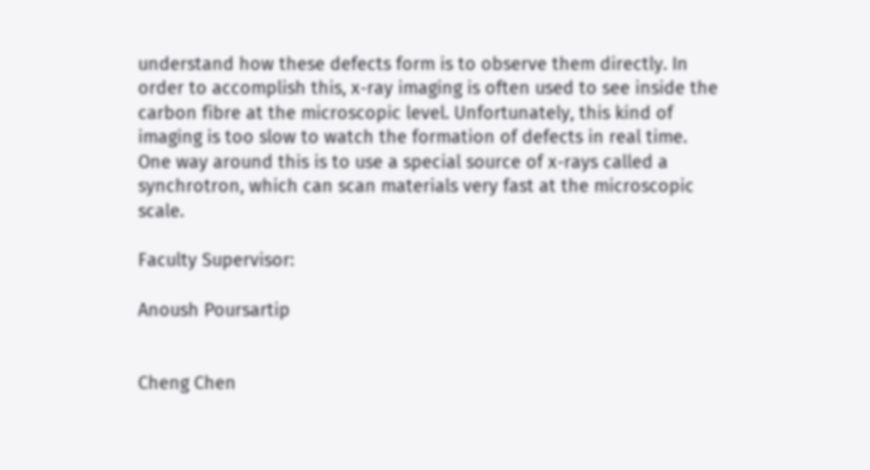understand how these defects form is to observe them directly. In order to accomplish this, x-ray imaging is often used to see inside the carbon fibre at the microscopic level. Unfortunately, this kind of imaging is too slow to watch the formation of defects in real time. One way around this is to use a special source of x-rays called a synchrotron, which can scan materials very fast at the microscopic scale.

Faculty Supervisor:

Anoush Poursartip


Cheng Chen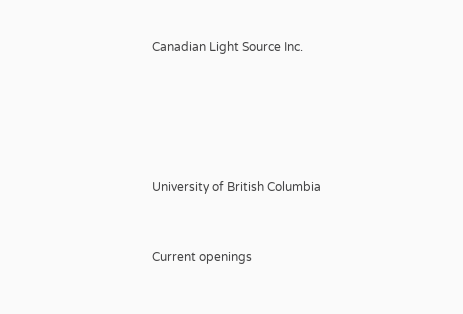Canadian Light Source Inc.





University of British Columbia


Current openings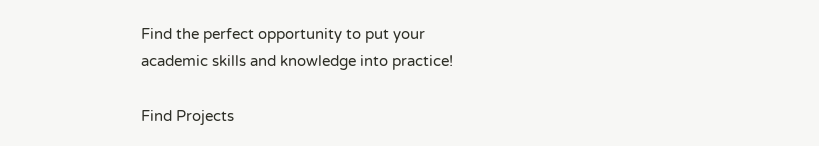Find the perfect opportunity to put your academic skills and knowledge into practice!

Find Projects